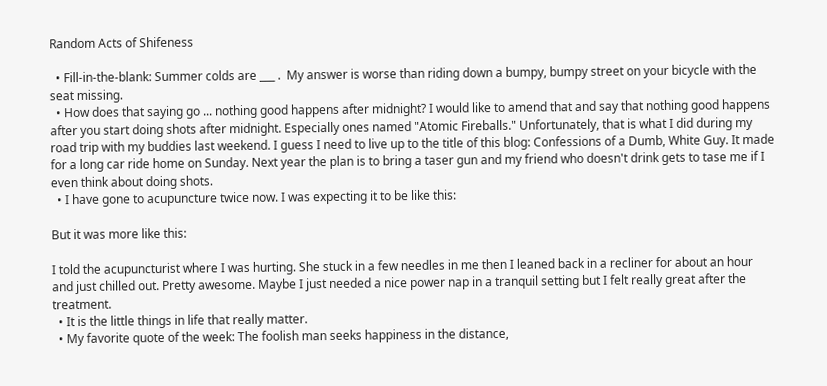Random Acts of Shifeness

  • Fill-in-the-blank: Summer colds are ___ .  My answer is worse than riding down a bumpy, bumpy street on your bicycle with the seat missing.
  • How does that saying go ... nothing good happens after midnight? I would like to amend that and say that nothing good happens after you start doing shots after midnight. Especially ones named "Atomic Fireballs." Unfortunately, that is what I did during my road trip with my buddies last weekend. I guess I need to live up to the title of this blog: Confessions of a Dumb, White Guy. It made for a long car ride home on Sunday. Next year the plan is to bring a taser gun and my friend who doesn't drink gets to tase me if I even think about doing shots.
  • I have gone to acupuncture twice now. I was expecting it to be like this:

But it was more like this:

I told the acupuncturist where I was hurting. She stuck in a few needles in me then I leaned back in a recliner for about an hour and just chilled out. Pretty awesome. Maybe I just needed a nice power nap in a tranquil setting but I felt really great after the treatment.
  • It is the little things in life that really matter.
  • My favorite quote of the week: The foolish man seeks happiness in the distance,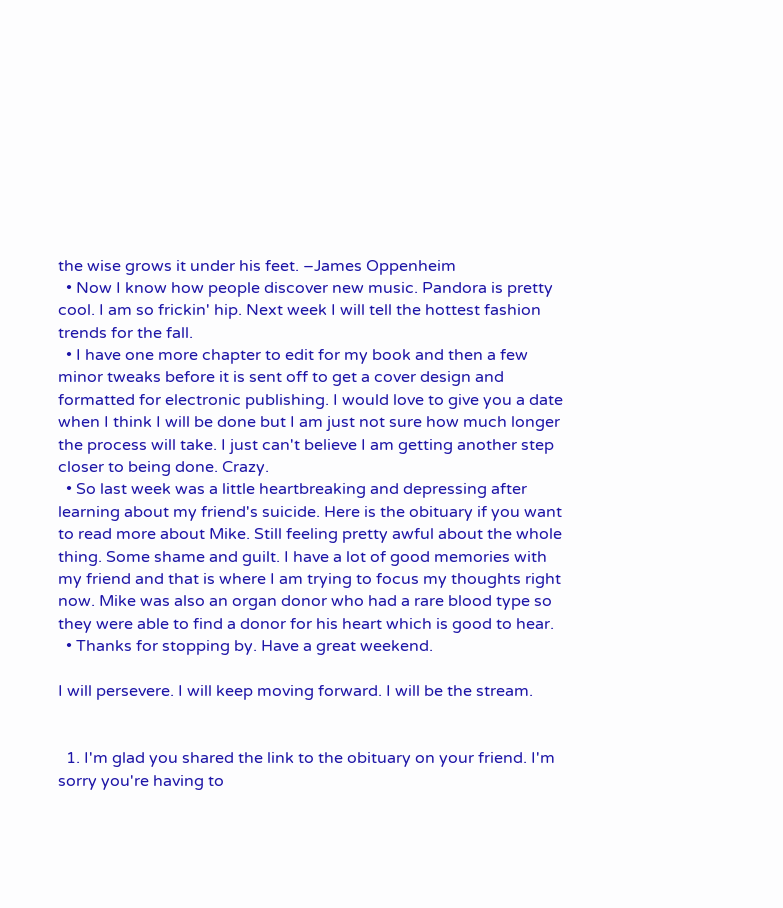the wise grows it under his feet. –James Oppenheim
  • Now I know how people discover new music. Pandora is pretty cool. I am so frickin' hip. Next week I will tell the hottest fashion trends for the fall.
  • I have one more chapter to edit for my book and then a few minor tweaks before it is sent off to get a cover design and formatted for electronic publishing. I would love to give you a date when I think I will be done but I am just not sure how much longer the process will take. I just can't believe I am getting another step closer to being done. Crazy.
  • So last week was a little heartbreaking and depressing after learning about my friend's suicide. Here is the obituary if you want to read more about Mike. Still feeling pretty awful about the whole thing. Some shame and guilt. I have a lot of good memories with my friend and that is where I am trying to focus my thoughts right now. Mike was also an organ donor who had a rare blood type so they were able to find a donor for his heart which is good to hear.
  • Thanks for stopping by. Have a great weekend.

I will persevere. I will keep moving forward. I will be the stream.


  1. I'm glad you shared the link to the obituary on your friend. I'm sorry you're having to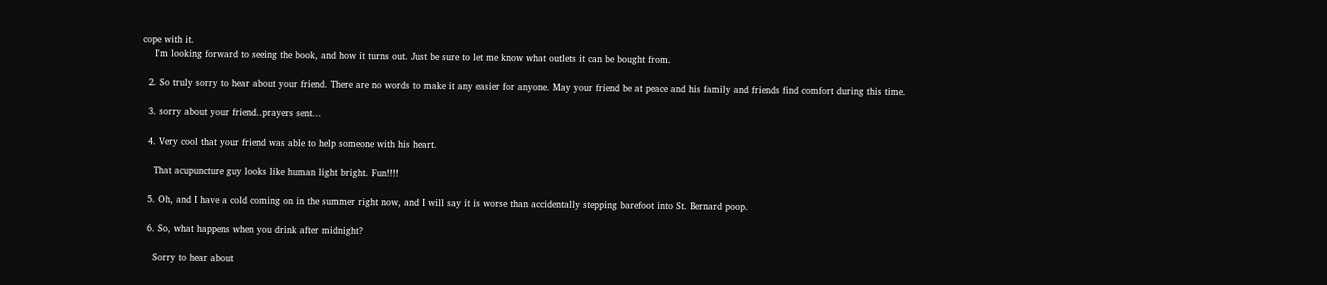cope with it.
    I'm looking forward to seeing the book, and how it turns out. Just be sure to let me know what outlets it can be bought from.

  2. So truly sorry to hear about your friend. There are no words to make it any easier for anyone. May your friend be at peace and his family and friends find comfort during this time.

  3. sorry about your friend..prayers sent...

  4. Very cool that your friend was able to help someone with his heart.

    That acupuncture guy looks like human light bright. Fun!!!!

  5. Oh, and I have a cold coming on in the summer right now, and I will say it is worse than accidentally stepping barefoot into St. Bernard poop.

  6. So, what happens when you drink after midnight?

    Sorry to hear about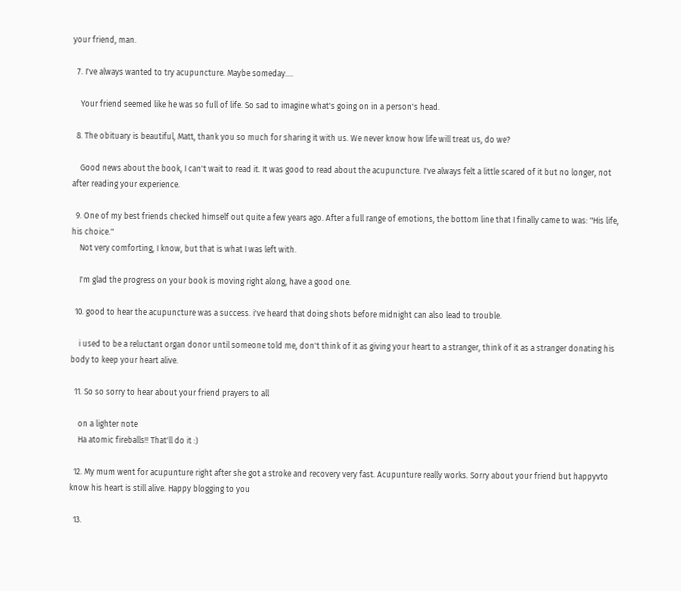your friend, man.

  7. I've always wanted to try acupuncture. Maybe someday....

    Your friend seemed like he was so full of life. So sad to imagine what's going on in a person's head.

  8. The obituary is beautiful, Matt, thank you so much for sharing it with us. We never know how life will treat us, do we?

    Good news about the book, I can't wait to read it. It was good to read about the acupuncture. I've always felt a little scared of it but no longer, not after reading your experience.

  9. One of my best friends checked himself out quite a few years ago. After a full range of emotions, the bottom line that I finally came to was: "His life, his choice."
    Not very comforting, I know, but that is what I was left with.

    I'm glad the progress on your book is moving right along, have a good one.

  10. good to hear the acupuncture was a success. i've heard that doing shots before midnight can also lead to trouble.

    i used to be a reluctant organ donor until someone told me, don't think of it as giving your heart to a stranger, think of it as a stranger donating his body to keep your heart alive.

  11. So so sorry to hear about your friend prayers to all

    on a lighter note
    Ha atomic fireballs!! That'll do it :)

  12. My mum went for acupunture right after she got a stroke and recovery very fast. Acupunture really works. Sorry about your friend but happyvto know his heart is still alive. Happy blogging to you

  13.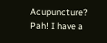Acupuncture? Pah! I have a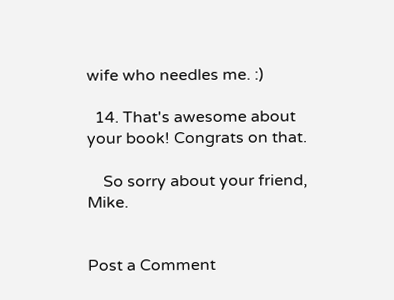wife who needles me. :)

  14. That's awesome about your book! Congrats on that.

    So sorry about your friend, Mike.


Post a Comment